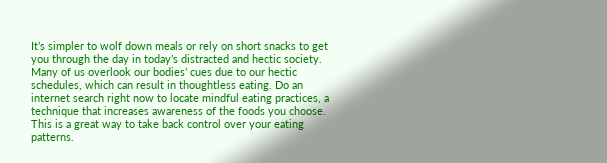It’s simpler to wolf down meals or rely on short snacks to get you through the day in today’s distracted and hectic society. Many of us overlook our bodies’ cues due to our hectic schedules, which can result in thoughtless eating. Do an internet search right now to locate mindful eating practices, a technique that increases awareness of the foods you choose. This is a great way to take back control over your eating patterns.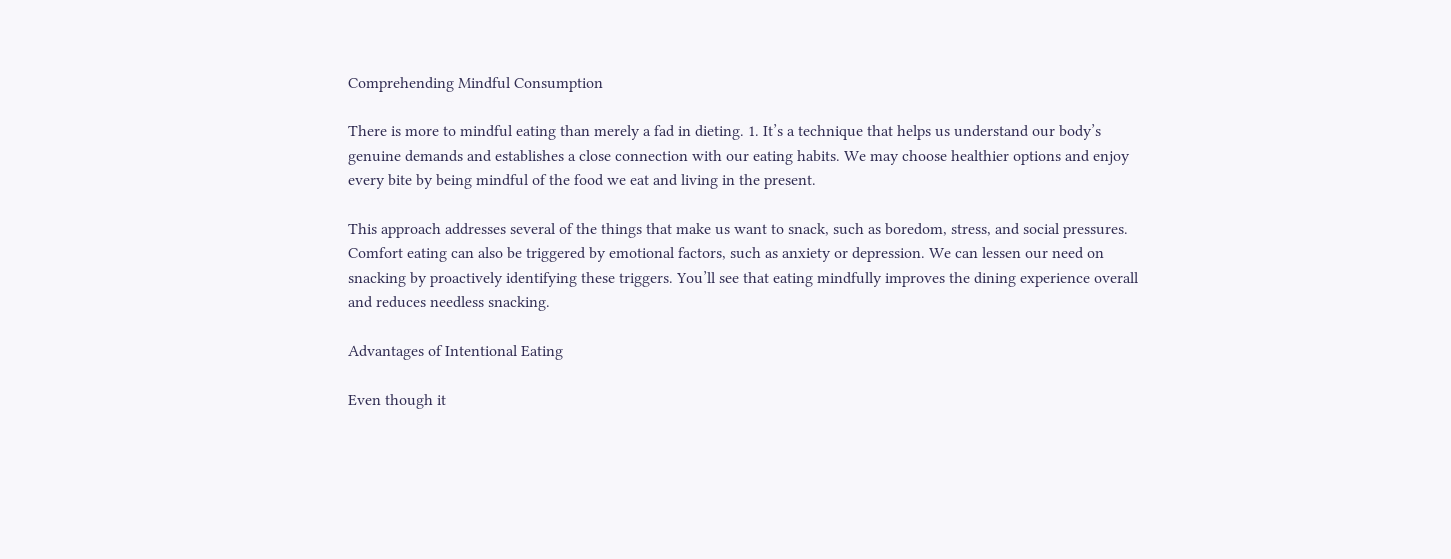Comprehending Mindful Consumption

There is more to mindful eating than merely a fad in dieting. 1. It’s a technique that helps us understand our body’s genuine demands and establishes a close connection with our eating habits. We may choose healthier options and enjoy every bite by being mindful of the food we eat and living in the present.

This approach addresses several of the things that make us want to snack, such as boredom, stress, and social pressures. Comfort eating can also be triggered by emotional factors, such as anxiety or depression. We can lessen our need on snacking by proactively identifying these triggers. You’ll see that eating mindfully improves the dining experience overall and reduces needless snacking.

Advantages of Intentional Eating

Even though it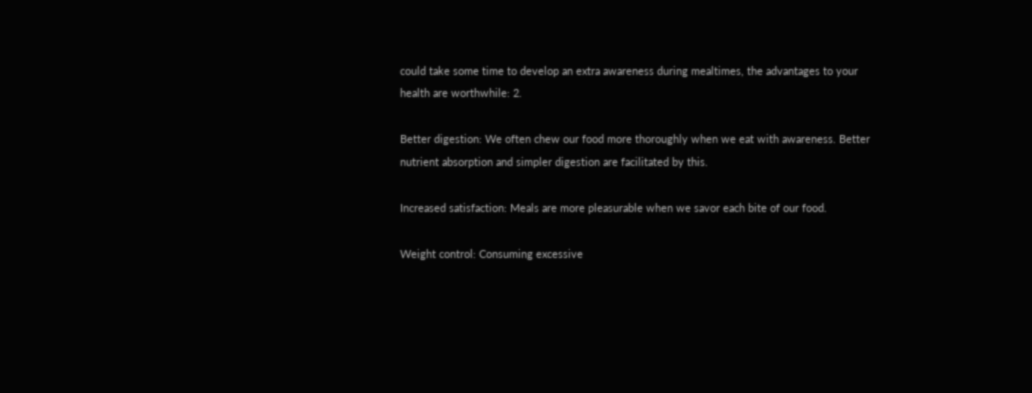could take some time to develop an extra awareness during mealtimes, the advantages to your health are worthwhile: 2.

Better digestion: We often chew our food more thoroughly when we eat with awareness. Better nutrient absorption and simpler digestion are facilitated by this.

Increased satisfaction: Meals are more pleasurable when we savor each bite of our food.

Weight control: Consuming excessive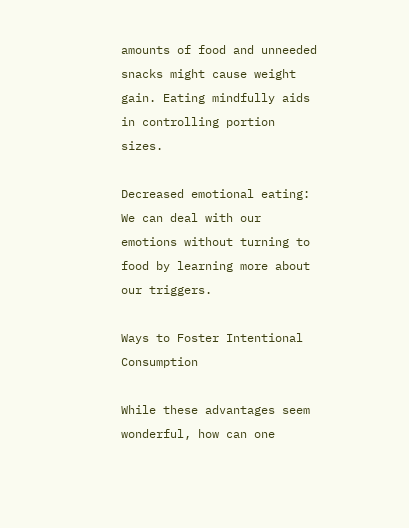amounts of food and unneeded snacks might cause weight gain. Eating mindfully aids in controlling portion sizes.

Decreased emotional eating: We can deal with our emotions without turning to food by learning more about our triggers.

Ways to Foster Intentional Consumption

While these advantages seem wonderful, how can one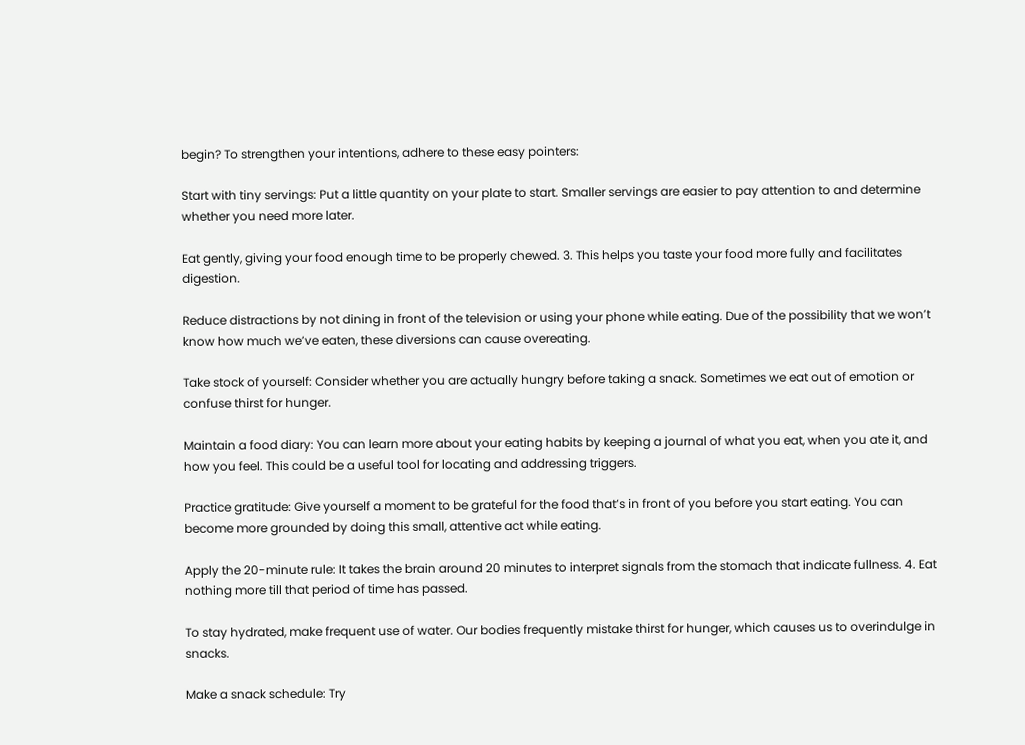begin? To strengthen your intentions, adhere to these easy pointers:

Start with tiny servings: Put a little quantity on your plate to start. Smaller servings are easier to pay attention to and determine whether you need more later.

Eat gently, giving your food enough time to be properly chewed. 3. This helps you taste your food more fully and facilitates digestion.

Reduce distractions by not dining in front of the television or using your phone while eating. Due of the possibility that we won’t know how much we’ve eaten, these diversions can cause overeating.

Take stock of yourself: Consider whether you are actually hungry before taking a snack. Sometimes we eat out of emotion or confuse thirst for hunger.

Maintain a food diary: You can learn more about your eating habits by keeping a journal of what you eat, when you ate it, and how you feel. This could be a useful tool for locating and addressing triggers.

Practice gratitude: Give yourself a moment to be grateful for the food that’s in front of you before you start eating. You can become more grounded by doing this small, attentive act while eating.

Apply the 20-minute rule: It takes the brain around 20 minutes to interpret signals from the stomach that indicate fullness. 4. Eat nothing more till that period of time has passed.

To stay hydrated, make frequent use of water. Our bodies frequently mistake thirst for hunger, which causes us to overindulge in snacks.

Make a snack schedule: Try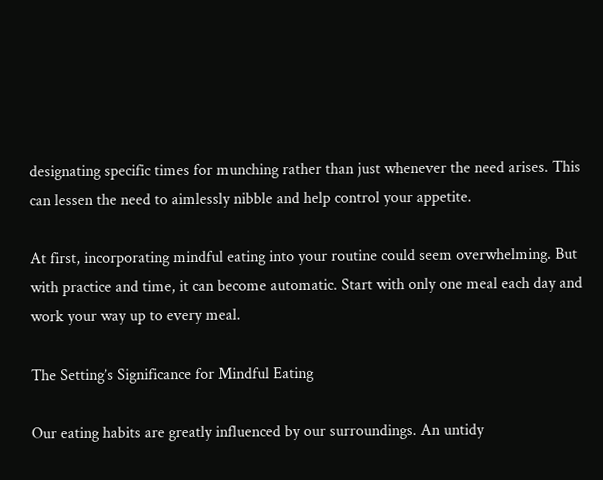designating specific times for munching rather than just whenever the need arises. This can lessen the need to aimlessly nibble and help control your appetite.

At first, incorporating mindful eating into your routine could seem overwhelming. But with practice and time, it can become automatic. Start with only one meal each day and work your way up to every meal.

The Setting’s Significance for Mindful Eating

Our eating habits are greatly influenced by our surroundings. An untidy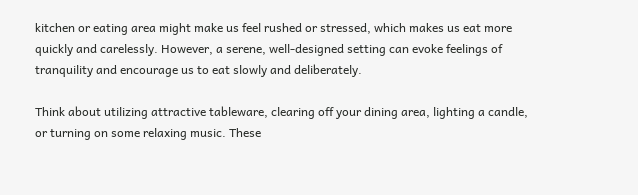kitchen or eating area might make us feel rushed or stressed, which makes us eat more quickly and carelessly. However, a serene, well-designed setting can evoke feelings of tranquility and encourage us to eat slowly and deliberately.

Think about utilizing attractive tableware, clearing off your dining area, lighting a candle, or turning on some relaxing music. These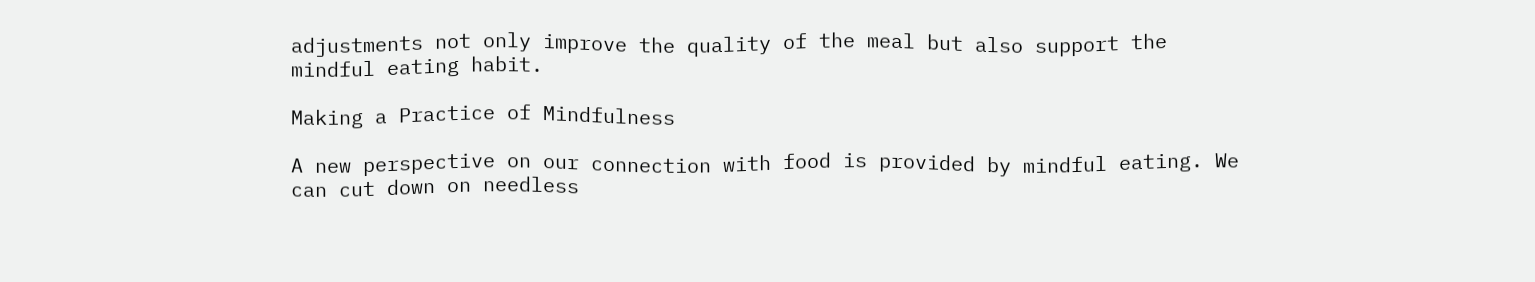adjustments not only improve the quality of the meal but also support the mindful eating habit.

Making a Practice of Mindfulness

A new perspective on our connection with food is provided by mindful eating. We can cut down on needless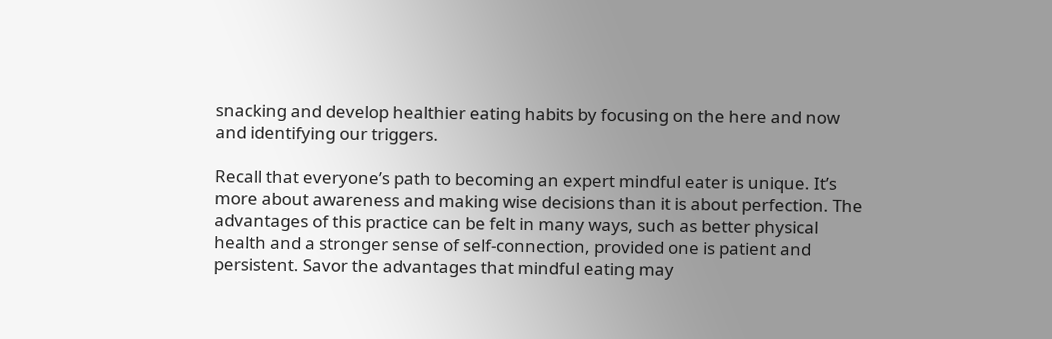snacking and develop healthier eating habits by focusing on the here and now and identifying our triggers.

Recall that everyone’s path to becoming an expert mindful eater is unique. It’s more about awareness and making wise decisions than it is about perfection. The advantages of this practice can be felt in many ways, such as better physical health and a stronger sense of self-connection, provided one is patient and persistent. Savor the advantages that mindful eating may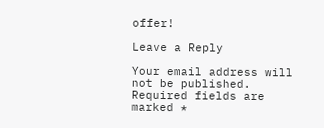offer!

Leave a Reply

Your email address will not be published. Required fields are marked *